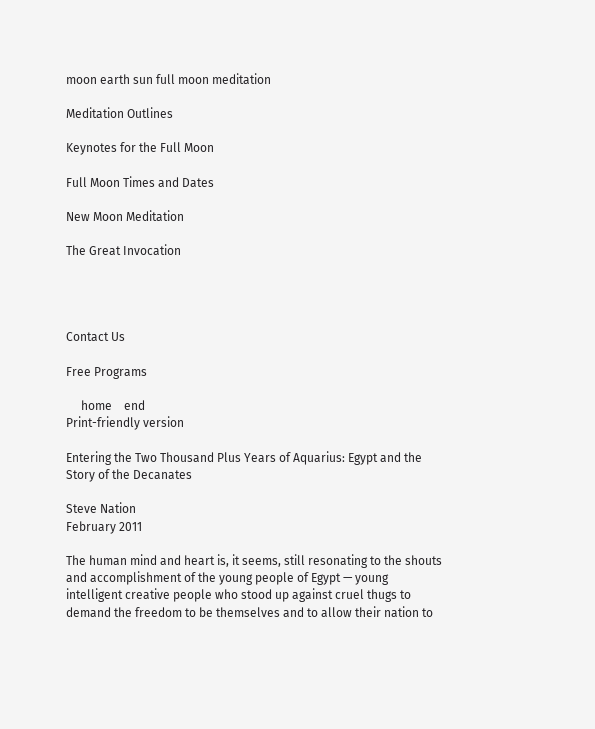moon earth sun full moon meditation

Meditation Outlines

Keynotes for the Full Moon

Full Moon Times and Dates

New Moon Meditation

The Great Invocation




Contact Us

Free Programs

     home    end
Print-friendly version

Entering the Two Thousand Plus Years of Aquarius: Egypt and the Story of the Decanates

Steve Nation
February 2011

The human mind and heart is, it seems, still resonating to the shouts and accomplishment of the young people of Egypt — young intelligent creative people who stood up against cruel thugs to demand the freedom to be themselves and to allow their nation to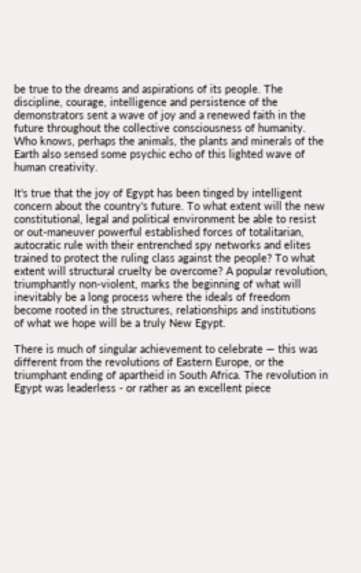be true to the dreams and aspirations of its people. The discipline, courage, intelligence and persistence of the demonstrators sent a wave of joy and a renewed faith in the future throughout the collective consciousness of humanity. Who knows, perhaps the animals, the plants and minerals of the Earth also sensed some psychic echo of this lighted wave of human creativity.

It's true that the joy of Egypt has been tinged by intelligent concern about the country's future. To what extent will the new constitutional, legal and political environment be able to resist or out-maneuver powerful established forces of totalitarian, autocratic rule with their entrenched spy networks and elites trained to protect the ruling class against the people? To what extent will structural cruelty be overcome? A popular revolution, triumphantly non-violent, marks the beginning of what will inevitably be a long process where the ideals of freedom become rooted in the structures, relationships and institutions of what we hope will be a truly New Egypt.

There is much of singular achievement to celebrate — this was different from the revolutions of Eastern Europe, or the triumphant ending of apartheid in South Africa. The revolution in Egypt was leaderless - or rather as an excellent piece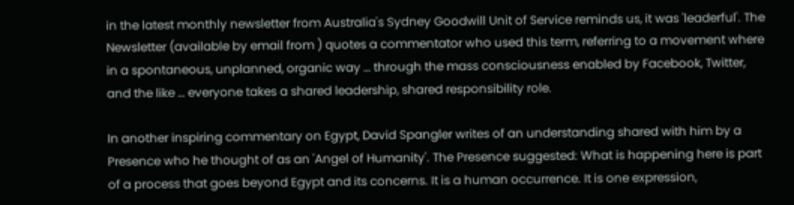in the latest monthly newsletter from Australia's Sydney Goodwill Unit of Service reminds us, it was 'leaderful'. The Newsletter (available by email from ) quotes a commentator who used this term, referring to a movement where in a spontaneous, unplanned, organic way … through the mass consciousness enabled by Facebook, Twitter, and the like … everyone takes a shared leadership, shared responsibility role.

In another inspiring commentary on Egypt, David Spangler writes of an understanding shared with him by a Presence who he thought of as an 'Angel of Humanity'. The Presence suggested: What is happening here is part of a process that goes beyond Egypt and its concerns. It is a human occurrence. It is one expression,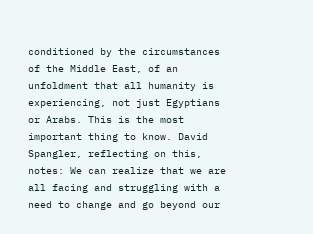conditioned by the circumstances of the Middle East, of an unfoldment that all humanity is experiencing, not just Egyptians or Arabs. This is the most important thing to know. David Spangler, reflecting on this, notes: We can realize that we are all facing and struggling with a need to change and go beyond our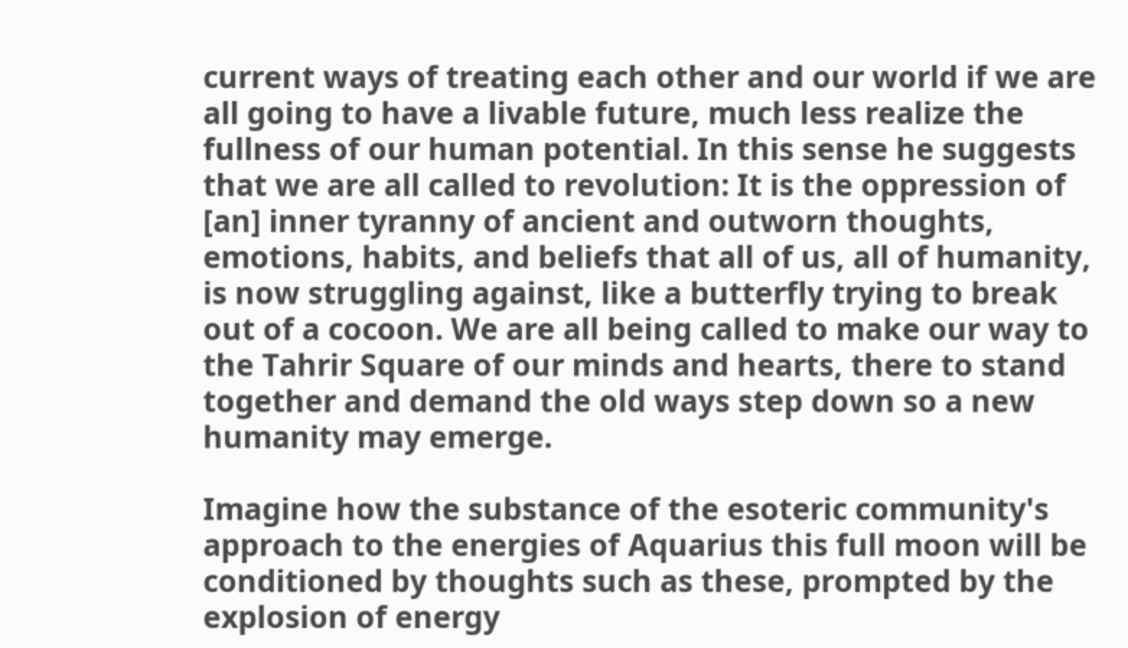current ways of treating each other and our world if we are all going to have a livable future, much less realize the fullness of our human potential. In this sense he suggests that we are all called to revolution: It is the oppression of [an] inner tyranny of ancient and outworn thoughts, emotions, habits, and beliefs that all of us, all of humanity, is now struggling against, like a butterfly trying to break out of a cocoon. We are all being called to make our way to the Tahrir Square of our minds and hearts, there to stand together and demand the old ways step down so a new humanity may emerge.

Imagine how the substance of the esoteric community's approach to the energies of Aquarius this full moon will be conditioned by thoughts such as these, prompted by the explosion of energy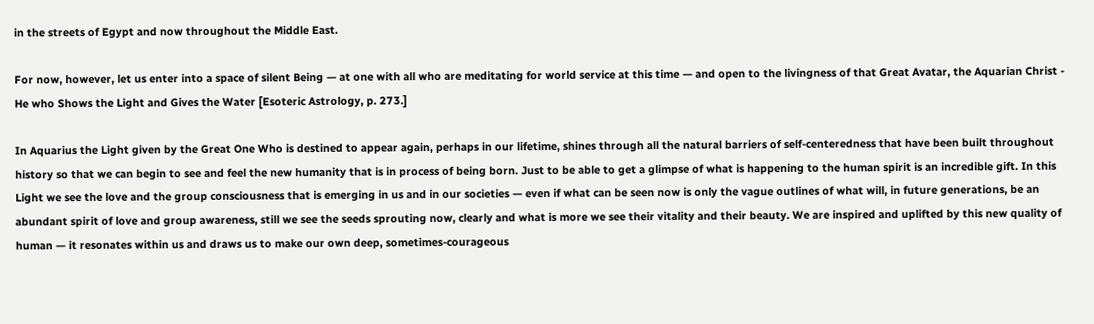in the streets of Egypt and now throughout the Middle East.

For now, however, let us enter into a space of silent Being — at one with all who are meditating for world service at this time — and open to the livingness of that Great Avatar, the Aquarian Christ - He who Shows the Light and Gives the Water [Esoteric Astrology, p. 273.]

In Aquarius the Light given by the Great One Who is destined to appear again, perhaps in our lifetime, shines through all the natural barriers of self-centeredness that have been built throughout history so that we can begin to see and feel the new humanity that is in process of being born. Just to be able to get a glimpse of what is happening to the human spirit is an incredible gift. In this Light we see the love and the group consciousness that is emerging in us and in our societies — even if what can be seen now is only the vague outlines of what will, in future generations, be an abundant spirit of love and group awareness, still we see the seeds sprouting now, clearly and what is more we see their vitality and their beauty. We are inspired and uplifted by this new quality of human — it resonates within us and draws us to make our own deep, sometimes-courageous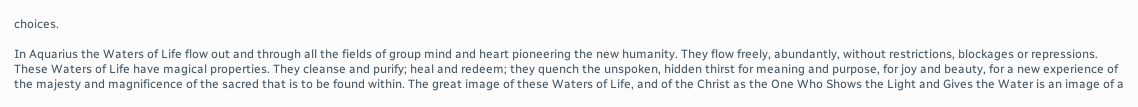choices.

In Aquarius the Waters of Life flow out and through all the fields of group mind and heart pioneering the new humanity. They flow freely, abundantly, without restrictions, blockages or repressions. These Waters of Life have magical properties. They cleanse and purify; heal and redeem; they quench the unspoken, hidden thirst for meaning and purpose, for joy and beauty, for a new experience of the majesty and magnificence of the sacred that is to be found within. The great image of these Waters of Life, and of the Christ as the One Who Shows the Light and Gives the Water is an image of a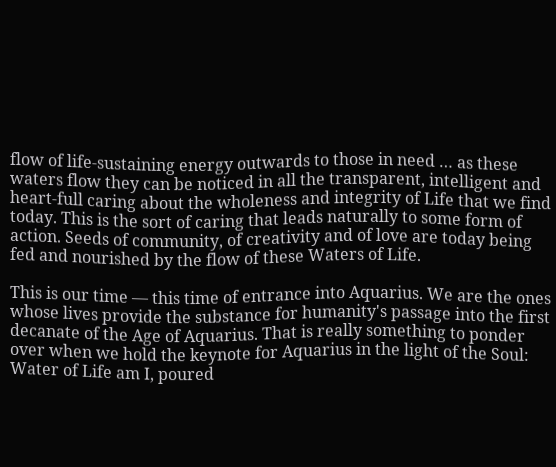flow of life-sustaining energy outwards to those in need … as these waters flow they can be noticed in all the transparent, intelligent and heart-full caring about the wholeness and integrity of Life that we find today. This is the sort of caring that leads naturally to some form of action. Seeds of community, of creativity and of love are today being fed and nourished by the flow of these Waters of Life.

This is our time — this time of entrance into Aquarius. We are the ones whose lives provide the substance for humanity's passage into the first decanate of the Age of Aquarius. That is really something to ponder over when we hold the keynote for Aquarius in the light of the Soul: Water of Life am I, poured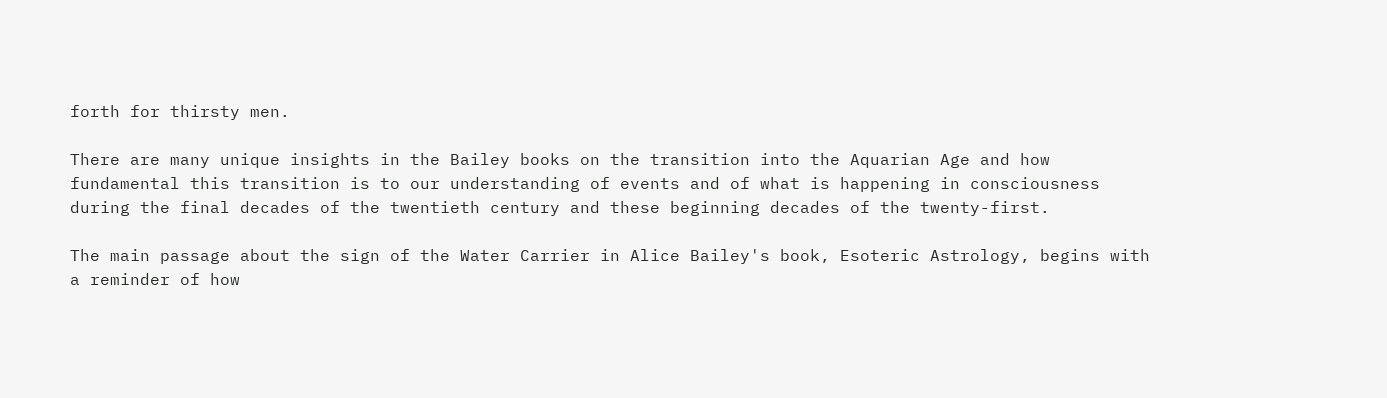forth for thirsty men.

There are many unique insights in the Bailey books on the transition into the Aquarian Age and how fundamental this transition is to our understanding of events and of what is happening in consciousness during the final decades of the twentieth century and these beginning decades of the twenty-first.

The main passage about the sign of the Water Carrier in Alice Bailey's book, Esoteric Astrology, begins with a reminder of how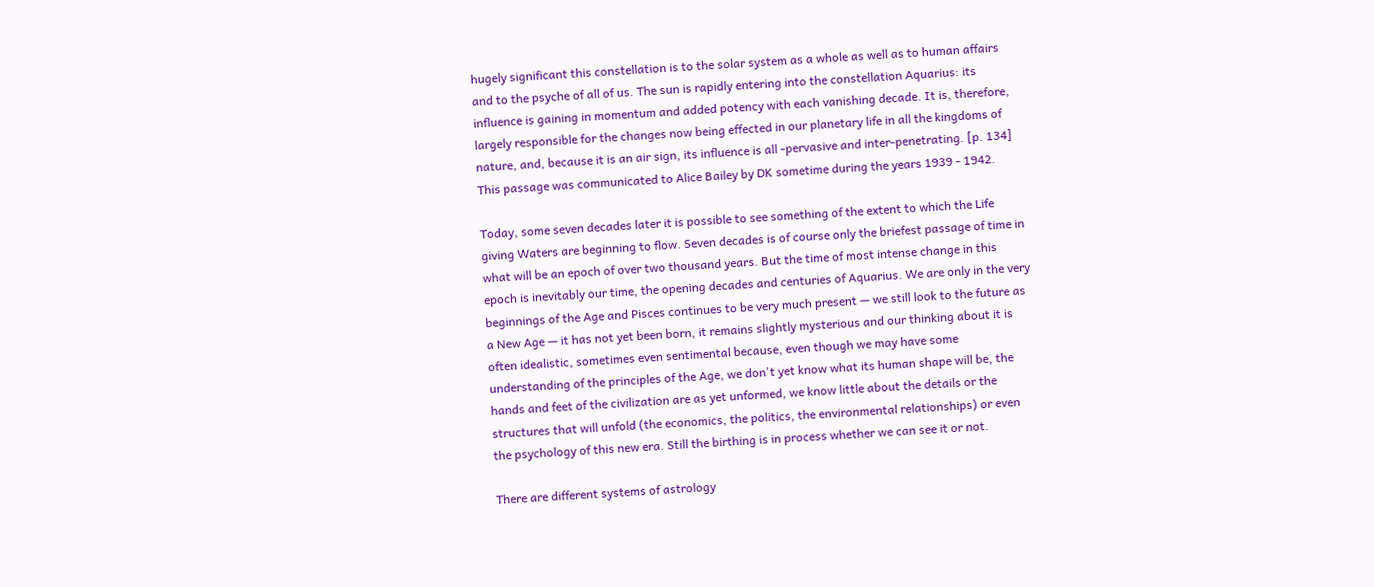hugely significant this constellation is to the solar system as a whole as well as to human affairs and to the psyche of all of us. The sun is rapidly entering into the constellation Aquarius: its influence is gaining in momentum and added potency with each vanishing decade. It is, therefore, largely responsible for the changes now being effected in our planetary life in all the kingdoms of nature, and, because it is an air sign, its influence is all -pervasive and inter-penetrating. [p. 134] This passage was communicated to Alice Bailey by DK sometime during the years 1939 - 1942.

Today, some seven decades later it is possible to see something of the extent to which the Life giving Waters are beginning to flow. Seven decades is of course only the briefest passage of time in what will be an epoch of over two thousand years. But the time of most intense change in this epoch is inevitably our time, the opening decades and centuries of Aquarius. We are only in the very beginnings of the Age and Pisces continues to be very much present — we still look to the future as a New Age — it has not yet been born, it remains slightly mysterious and our thinking about it is often idealistic, sometimes even sentimental because, even though we may have some understanding of the principles of the Age, we don't yet know what its human shape will be, the hands and feet of the civilization are as yet unformed, we know little about the details or the structures that will unfold (the economics, the politics, the environmental relationships) or even the psychology of this new era. Still the birthing is in process whether we can see it or not.

There are different systems of astrology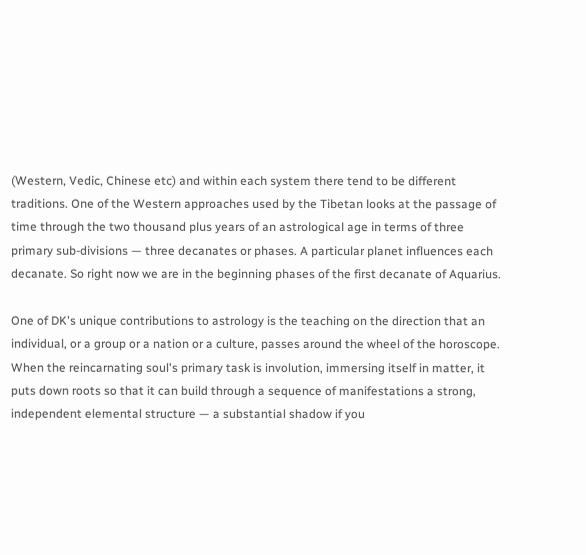(Western, Vedic, Chinese etc) and within each system there tend to be different traditions. One of the Western approaches used by the Tibetan looks at the passage of time through the two thousand plus years of an astrological age in terms of three primary sub-divisions — three decanates or phases. A particular planet influences each decanate. So right now we are in the beginning phases of the first decanate of Aquarius.

One of DK's unique contributions to astrology is the teaching on the direction that an individual, or a group or a nation or a culture, passes around the wheel of the horoscope. When the reincarnating soul's primary task is involution, immersing itself in matter, it puts down roots so that it can build through a sequence of manifestations a strong, independent elemental structure — a substantial shadow if you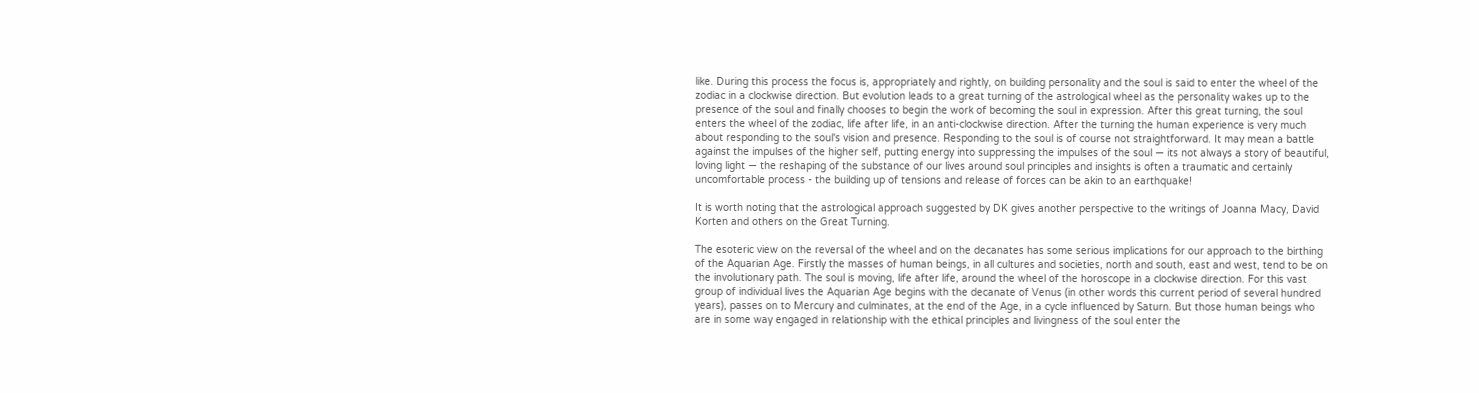like. During this process the focus is, appropriately and rightly, on building personality and the soul is said to enter the wheel of the zodiac in a clockwise direction. But evolution leads to a great turning of the astrological wheel as the personality wakes up to the presence of the soul and finally chooses to begin the work of becoming the soul in expression. After this great turning, the soul enters the wheel of the zodiac, life after life, in an anti-clockwise direction. After the turning the human experience is very much about responding to the soul's vision and presence. Responding to the soul is of course not straightforward. It may mean a battle against the impulses of the higher self, putting energy into suppressing the impulses of the soul — its not always a story of beautiful, loving light — the reshaping of the substance of our lives around soul principles and insights is often a traumatic and certainly uncomfortable process - the building up of tensions and release of forces can be akin to an earthquake!

It is worth noting that the astrological approach suggested by DK gives another perspective to the writings of Joanna Macy, David Korten and others on the Great Turning.

The esoteric view on the reversal of the wheel and on the decanates has some serious implications for our approach to the birthing of the Aquarian Age. Firstly the masses of human beings, in all cultures and societies, north and south, east and west, tend to be on the involutionary path. The soul is moving, life after life, around the wheel of the horoscope in a clockwise direction. For this vast group of individual lives the Aquarian Age begins with the decanate of Venus (in other words this current period of several hundred years), passes on to Mercury and culminates, at the end of the Age, in a cycle influenced by Saturn. But those human beings who are in some way engaged in relationship with the ethical principles and livingness of the soul enter the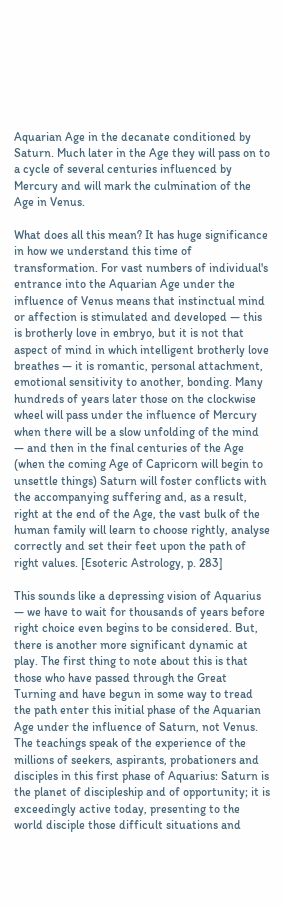Aquarian Age in the decanate conditioned by Saturn. Much later in the Age they will pass on to a cycle of several centuries influenced by Mercury and will mark the culmination of the Age in Venus.

What does all this mean? It has huge significance in how we understand this time of transformation. For vast numbers of individual's entrance into the Aquarian Age under the influence of Venus means that instinctual mind or affection is stimulated and developed — this is brotherly love in embryo, but it is not that aspect of mind in which intelligent brotherly love breathes — it is romantic, personal attachment, emotional sensitivity to another, bonding. Many hundreds of years later those on the clockwise wheel will pass under the influence of Mercury when there will be a slow unfolding of the mind — and then in the final centuries of the Age (when the coming Age of Capricorn will begin to unsettle things) Saturn will foster conflicts with the accompanying suffering and, as a result, right at the end of the Age, the vast bulk of the human family will learn to choose rightly, analyse correctly and set their feet upon the path of right values. [Esoteric Astrology, p. 283]

This sounds like a depressing vision of Aquarius — we have to wait for thousands of years before right choice even begins to be considered. But, there is another more significant dynamic at play. The first thing to note about this is that those who have passed through the Great Turning and have begun in some way to tread the path enter this initial phase of the Aquarian Age under the influence of Saturn, not Venus. The teachings speak of the experience of the millions of seekers, aspirants, probationers and disciples in this first phase of Aquarius: Saturn is the planet of discipleship and of opportunity; it is exceedingly active today, presenting to the world disciple those difficult situations and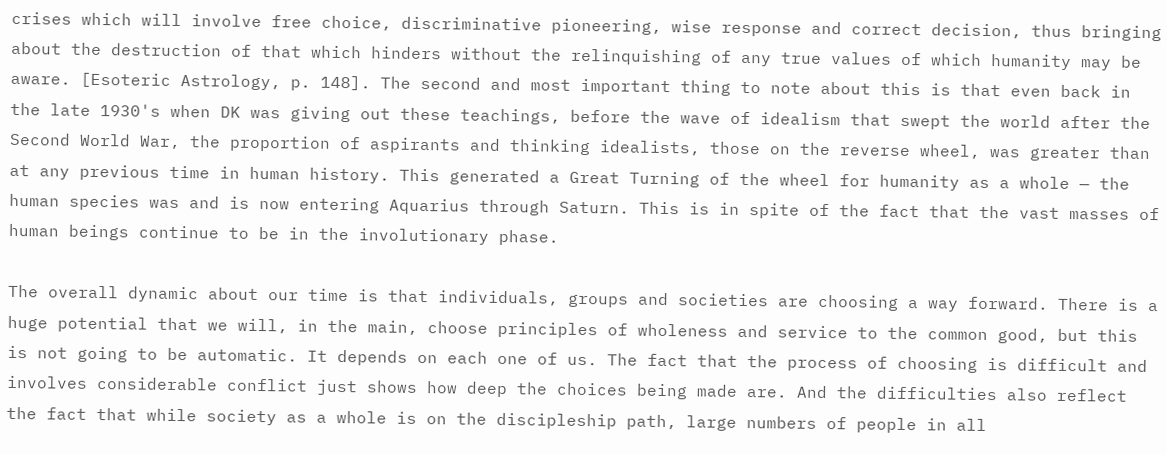crises which will involve free choice, discriminative pioneering, wise response and correct decision, thus bringing about the destruction of that which hinders without the relinquishing of any true values of which humanity may be aware. [Esoteric Astrology, p. 148]. The second and most important thing to note about this is that even back in the late 1930's when DK was giving out these teachings, before the wave of idealism that swept the world after the Second World War, the proportion of aspirants and thinking idealists, those on the reverse wheel, was greater than at any previous time in human history. This generated a Great Turning of the wheel for humanity as a whole — the human species was and is now entering Aquarius through Saturn. This is in spite of the fact that the vast masses of human beings continue to be in the involutionary phase.

The overall dynamic about our time is that individuals, groups and societies are choosing a way forward. There is a huge potential that we will, in the main, choose principles of wholeness and service to the common good, but this is not going to be automatic. It depends on each one of us. The fact that the process of choosing is difficult and involves considerable conflict just shows how deep the choices being made are. And the difficulties also reflect the fact that while society as a whole is on the discipleship path, large numbers of people in all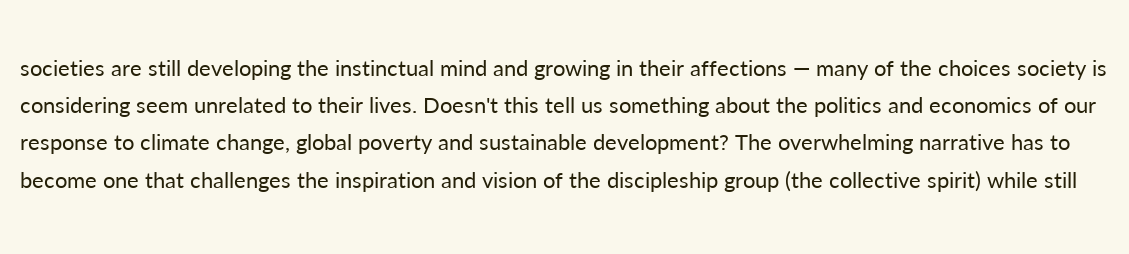societies are still developing the instinctual mind and growing in their affections — many of the choices society is considering seem unrelated to their lives. Doesn't this tell us something about the politics and economics of our response to climate change, global poverty and sustainable development? The overwhelming narrative has to become one that challenges the inspiration and vision of the discipleship group (the collective spirit) while still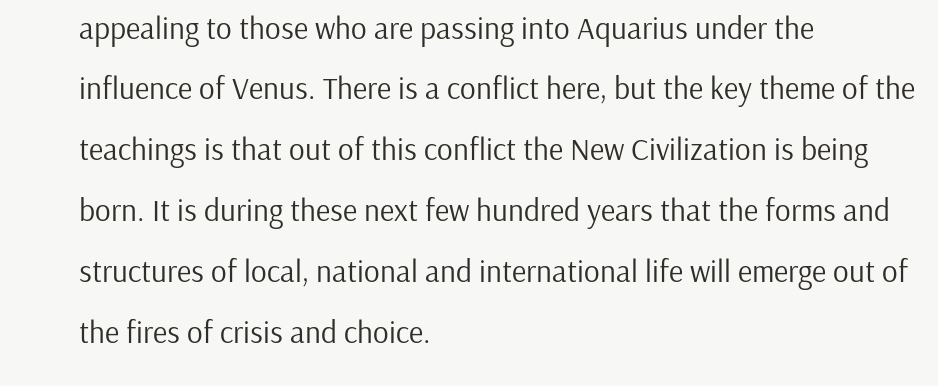appealing to those who are passing into Aquarius under the influence of Venus. There is a conflict here, but the key theme of the teachings is that out of this conflict the New Civilization is being born. It is during these next few hundred years that the forms and structures of local, national and international life will emerge out of the fires of crisis and choice.